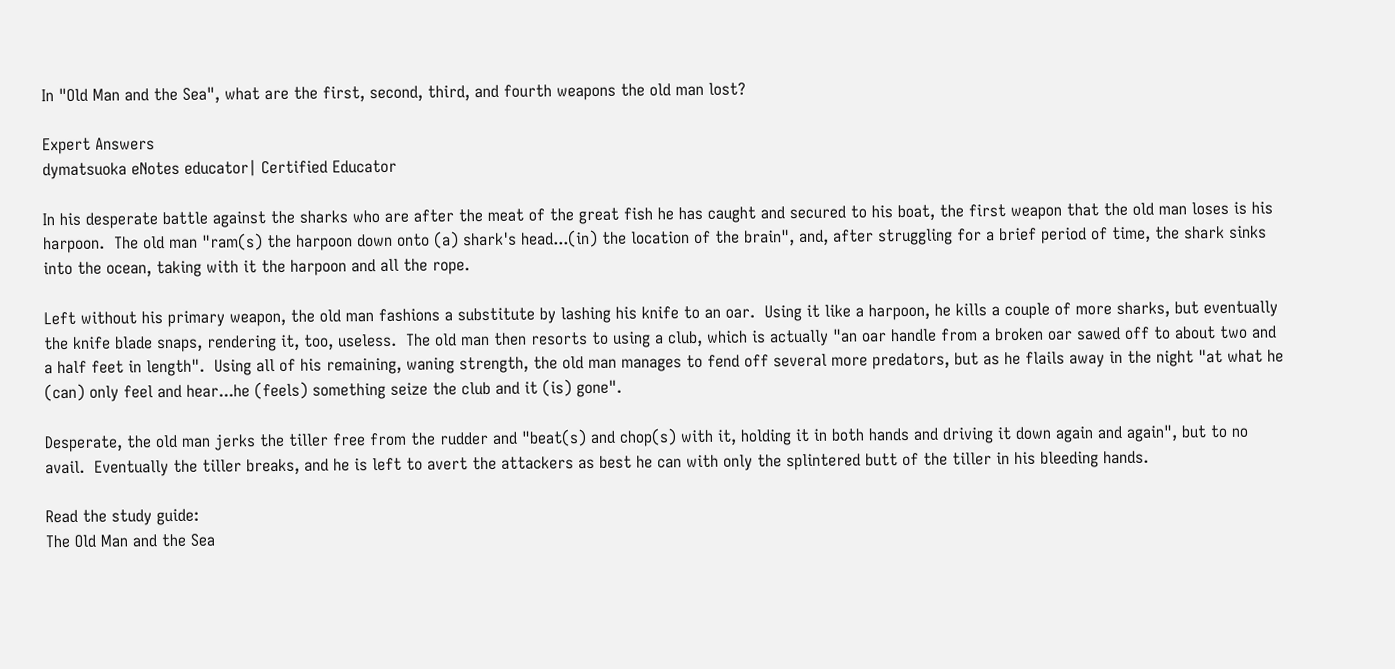In "Old Man and the Sea", what are the first, second, third, and fourth weapons the old man lost?

Expert Answers
dymatsuoka eNotes educator| Certified Educator

In his desperate battle against the sharks who are after the meat of the great fish he has caught and secured to his boat, the first weapon that the old man loses is his harpoon.  The old man "ram(s) the harpoon down onto (a) shark's head...(in) the location of the brain", and, after struggling for a brief period of time, the shark sinks into the ocean, taking with it the harpoon and all the rope.

Left without his primary weapon, the old man fashions a substitute by lashing his knife to an oar.  Using it like a harpoon, he kills a couple of more sharks, but eventually the knife blade snaps, rendering it, too, useless.  The old man then resorts to using a club, which is actually "an oar handle from a broken oar sawed off to about two and a half feet in length".  Using all of his remaining, waning strength, the old man manages to fend off several more predators, but as he flails away in the night "at what he (can) only feel and hear...he (feels) something seize the club and it (is) gone".

Desperate, the old man jerks the tiller free from the rudder and "beat(s) and chop(s) with it, holding it in both hands and driving it down again and again", but to no avail.  Eventually the tiller breaks, and he is left to avert the attackers as best he can with only the splintered butt of the tiller in his bleeding hands.

Read the study guide:
The Old Man and the Sea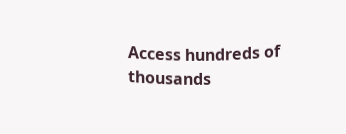Access hundreds of thousands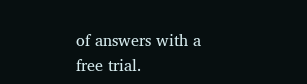of answers with a free trial.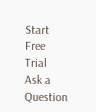Start Free Trial
Ask a Question